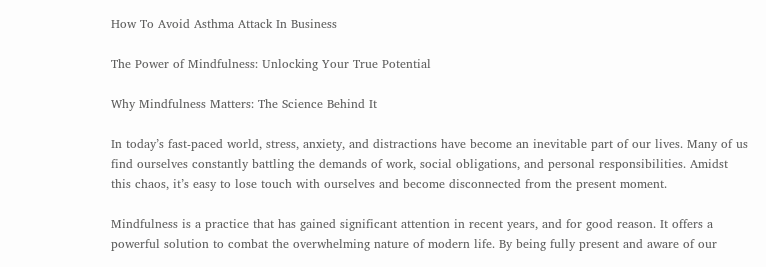How To Avoid Asthma Attack In Business

The Power of Mindfulness: Unlocking Your True Potential

Why Mindfulness Matters: The Science Behind It

In today’s fast-paced world, stress, anxiety, and distractions have become an inevitable part of our lives. Many of us find ourselves constantly battling the demands of work, social obligations, and personal responsibilities. Amidst this chaos, it’s easy to lose touch with ourselves and become disconnected from the present moment.

Mindfulness is a practice that has gained significant attention in recent years, and for good reason. It offers a powerful solution to combat the overwhelming nature of modern life. By being fully present and aware of our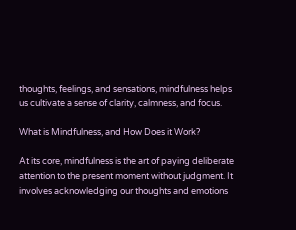thoughts, feelings, and sensations, mindfulness helps us cultivate a sense of clarity, calmness, and focus.

What is Mindfulness, and How Does it Work?

At its core, mindfulness is the art of paying deliberate attention to the present moment without judgment. It involves acknowledging our thoughts and emotions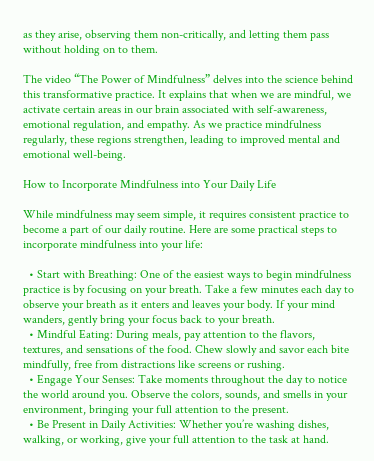as they arise, observing them non-critically, and letting them pass without holding on to them.

The video “The Power of Mindfulness” delves into the science behind this transformative practice. It explains that when we are mindful, we activate certain areas in our brain associated with self-awareness, emotional regulation, and empathy. As we practice mindfulness regularly, these regions strengthen, leading to improved mental and emotional well-being.

How to Incorporate Mindfulness into Your Daily Life

While mindfulness may seem simple, it requires consistent practice to become a part of our daily routine. Here are some practical steps to incorporate mindfulness into your life:

  • Start with Breathing: One of the easiest ways to begin mindfulness practice is by focusing on your breath. Take a few minutes each day to observe your breath as it enters and leaves your body. If your mind wanders, gently bring your focus back to your breath.
  • Mindful Eating: During meals, pay attention to the flavors, textures, and sensations of the food. Chew slowly and savor each bite mindfully, free from distractions like screens or rushing.
  • Engage Your Senses: Take moments throughout the day to notice the world around you. Observe the colors, sounds, and smells in your environment, bringing your full attention to the present.
  • Be Present in Daily Activities: Whether you’re washing dishes, walking, or working, give your full attention to the task at hand.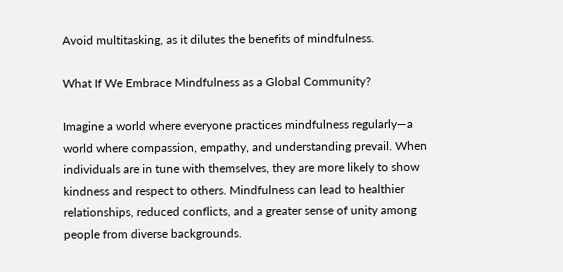Avoid multitasking, as it dilutes the benefits of mindfulness.

What If We Embrace Mindfulness as a Global Community?

Imagine a world where everyone practices mindfulness regularly—a world where compassion, empathy, and understanding prevail. When individuals are in tune with themselves, they are more likely to show kindness and respect to others. Mindfulness can lead to healthier relationships, reduced conflicts, and a greater sense of unity among people from diverse backgrounds.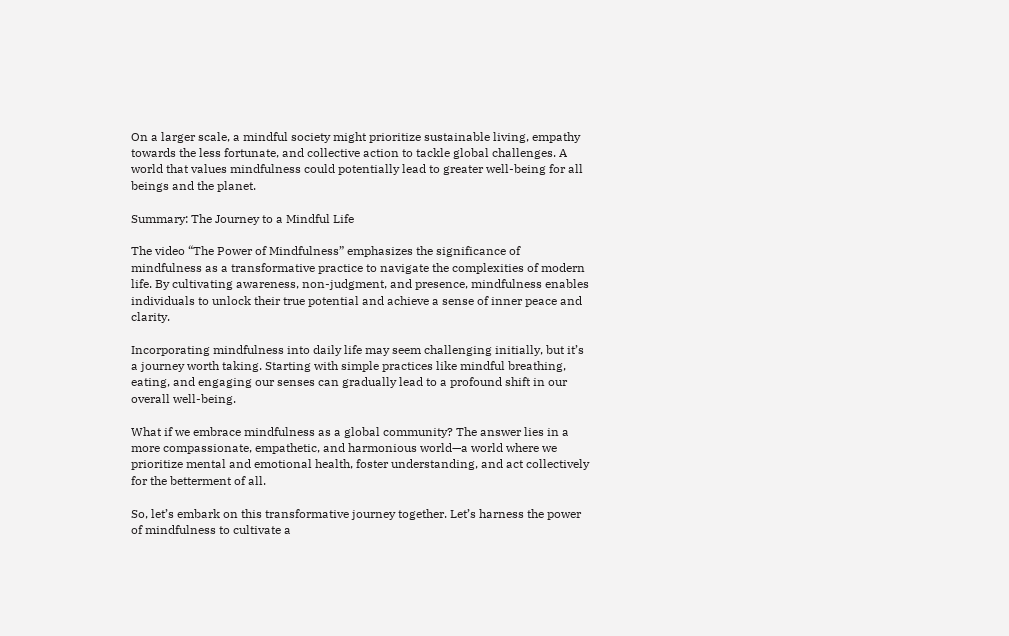On a larger scale, a mindful society might prioritize sustainable living, empathy towards the less fortunate, and collective action to tackle global challenges. A world that values mindfulness could potentially lead to greater well-being for all beings and the planet.

Summary: The Journey to a Mindful Life

The video “The Power of Mindfulness” emphasizes the significance of mindfulness as a transformative practice to navigate the complexities of modern life. By cultivating awareness, non-judgment, and presence, mindfulness enables individuals to unlock their true potential and achieve a sense of inner peace and clarity.

Incorporating mindfulness into daily life may seem challenging initially, but it’s a journey worth taking. Starting with simple practices like mindful breathing, eating, and engaging our senses can gradually lead to a profound shift in our overall well-being.

What if we embrace mindfulness as a global community? The answer lies in a more compassionate, empathetic, and harmonious world—a world where we prioritize mental and emotional health, foster understanding, and act collectively for the betterment of all.

So, let’s embark on this transformative journey together. Let’s harness the power of mindfulness to cultivate a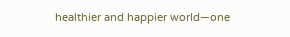healthier and happier world—one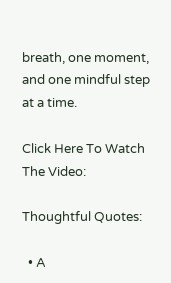breath, one moment, and one mindful step at a time.

Click Here To Watch The Video:

Thoughtful Quotes:

  • A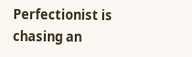Perfectionist is chasing an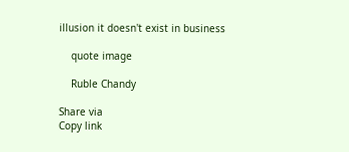illusion it doesn't exist in business

    quote image

    Ruble Chandy

Share via
Copy link